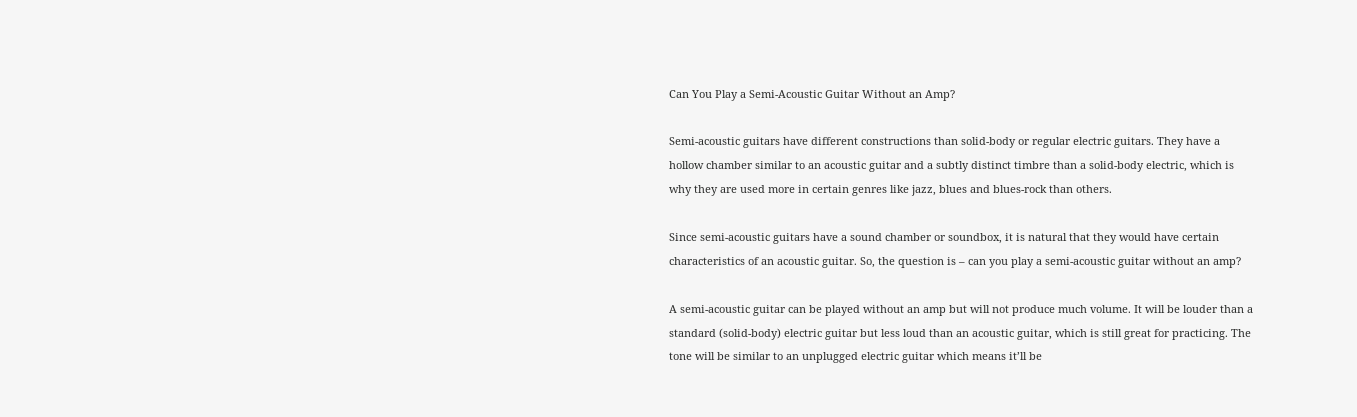Can You Play a Semi-Acoustic Guitar Without an Amp?

Semi-acoustic guitars have different constructions than solid-body or regular electric guitars. They have a hollow chamber similar to an acoustic guitar and a subtly distinct timbre than a solid-body electric, which is why they are used more in certain genres like jazz, blues and blues-rock than others.

Since semi-acoustic guitars have a sound chamber or soundbox, it is natural that they would have certain characteristics of an acoustic guitar. So, the question is – can you play a semi-acoustic guitar without an amp?

A semi-acoustic guitar can be played without an amp but will not produce much volume. It will be louder than a standard (solid-body) electric guitar but less loud than an acoustic guitar, which is still great for practicing. The tone will be similar to an unplugged electric guitar which means it’ll be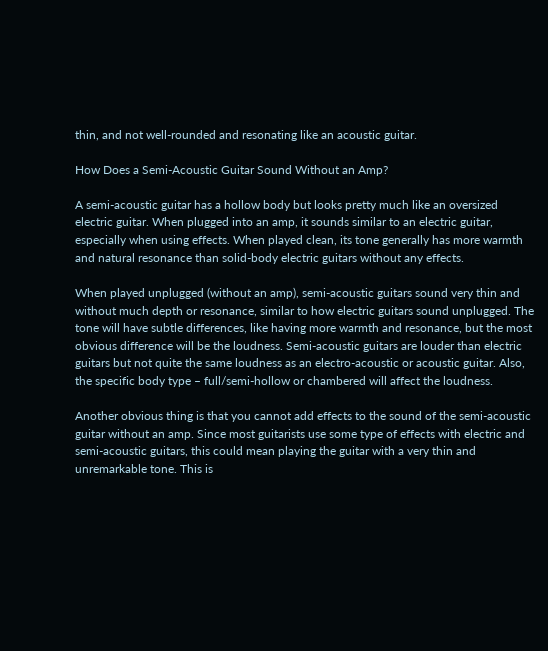thin, and not well-rounded and resonating like an acoustic guitar.

How Does a Semi-Acoustic Guitar Sound Without an Amp?

A semi-acoustic guitar has a hollow body but looks pretty much like an oversized electric guitar. When plugged into an amp, it sounds similar to an electric guitar, especially when using effects. When played clean, its tone generally has more warmth and natural resonance than solid-body electric guitars without any effects.

When played unplugged (without an amp), semi-acoustic guitars sound very thin and without much depth or resonance, similar to how electric guitars sound unplugged. The tone will have subtle differences, like having more warmth and resonance, but the most obvious difference will be the loudness. Semi-acoustic guitars are louder than electric guitars but not quite the same loudness as an electro-acoustic or acoustic guitar. Also, the specific body type – full/semi-hollow or chambered will affect the loudness.

Another obvious thing is that you cannot add effects to the sound of the semi-acoustic guitar without an amp. Since most guitarists use some type of effects with electric and semi-acoustic guitars, this could mean playing the guitar with a very thin and unremarkable tone. This is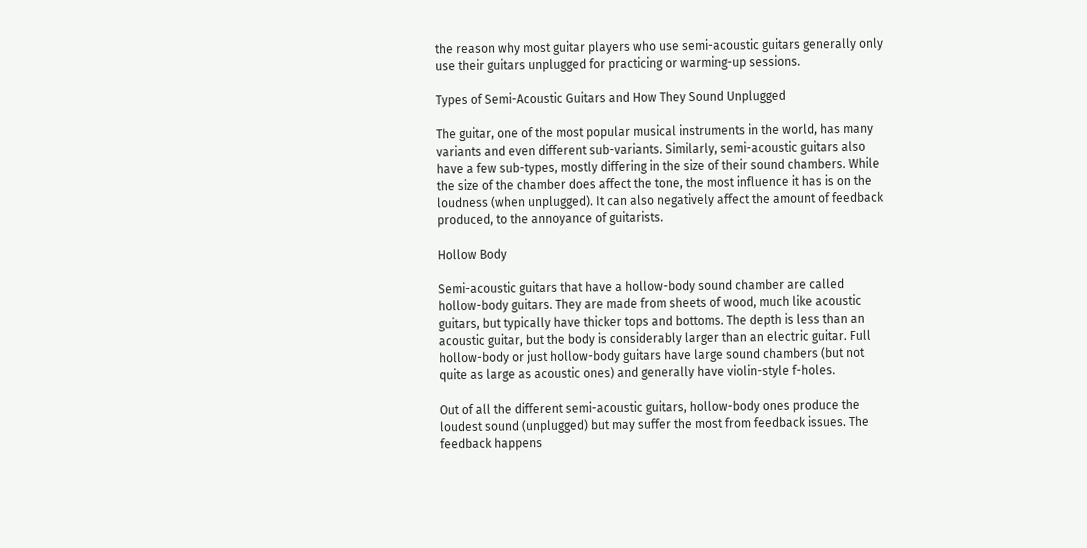the reason why most guitar players who use semi-acoustic guitars generally only use their guitars unplugged for practicing or warming-up sessions.

Types of Semi-Acoustic Guitars and How They Sound Unplugged

The guitar, one of the most popular musical instruments in the world, has many variants and even different sub-variants. Similarly, semi-acoustic guitars also have a few sub-types, mostly differing in the size of their sound chambers. While the size of the chamber does affect the tone, the most influence it has is on the loudness (when unplugged). It can also negatively affect the amount of feedback produced, to the annoyance of guitarists.

Hollow Body

Semi-acoustic guitars that have a hollow-body sound chamber are called hollow-body guitars. They are made from sheets of wood, much like acoustic guitars, but typically have thicker tops and bottoms. The depth is less than an acoustic guitar, but the body is considerably larger than an electric guitar. Full hollow-body or just hollow-body guitars have large sound chambers (but not quite as large as acoustic ones) and generally have violin-style f-holes.

Out of all the different semi-acoustic guitars, hollow-body ones produce the loudest sound (unplugged) but may suffer the most from feedback issues. The feedback happens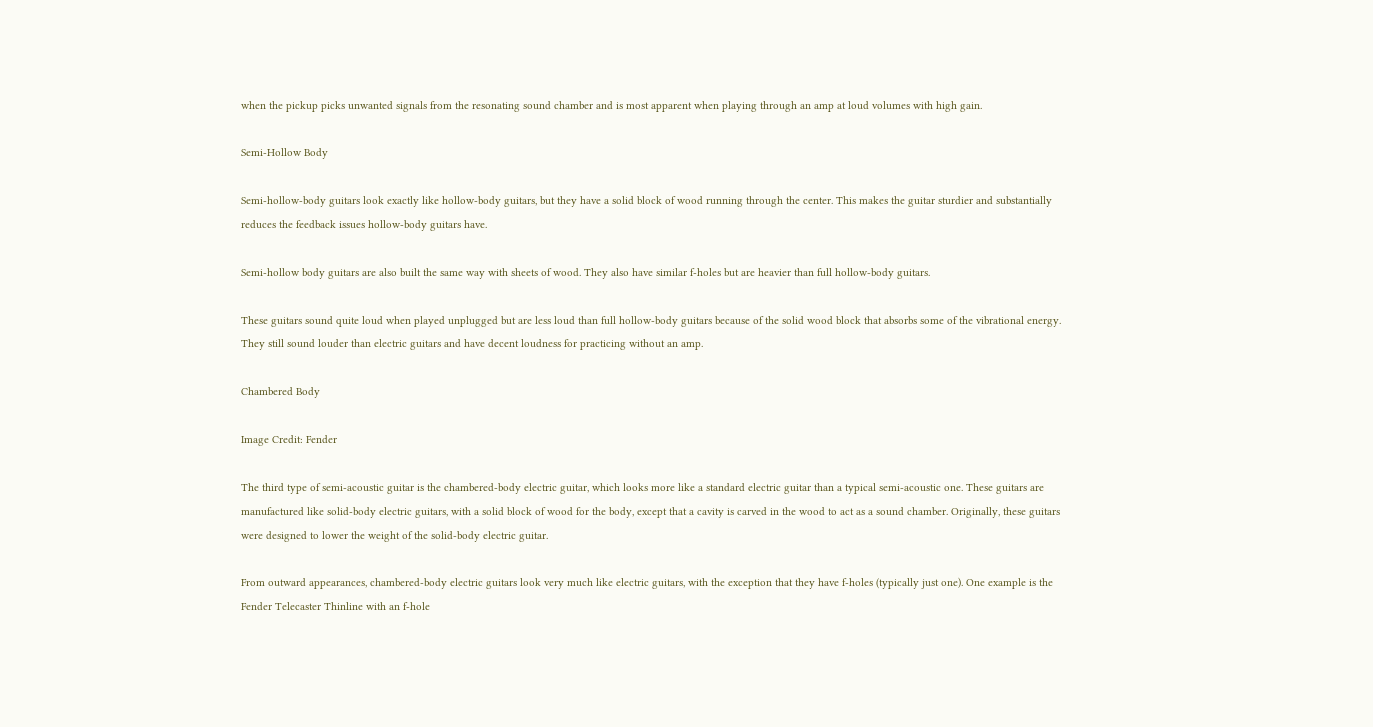when the pickup picks unwanted signals from the resonating sound chamber and is most apparent when playing through an amp at loud volumes with high gain.

Semi-Hollow Body

Semi-hollow-body guitars look exactly like hollow-body guitars, but they have a solid block of wood running through the center. This makes the guitar sturdier and substantially reduces the feedback issues hollow-body guitars have.

Semi-hollow body guitars are also built the same way with sheets of wood. They also have similar f-holes but are heavier than full hollow-body guitars.

These guitars sound quite loud when played unplugged but are less loud than full hollow-body guitars because of the solid wood block that absorbs some of the vibrational energy. They still sound louder than electric guitars and have decent loudness for practicing without an amp.

Chambered Body

Image Credit: Fender

The third type of semi-acoustic guitar is the chambered-body electric guitar, which looks more like a standard electric guitar than a typical semi-acoustic one. These guitars are manufactured like solid-body electric guitars, with a solid block of wood for the body, except that a cavity is carved in the wood to act as a sound chamber. Originally, these guitars were designed to lower the weight of the solid-body electric guitar.

From outward appearances, chambered-body electric guitars look very much like electric guitars, with the exception that they have f-holes (typically just one). One example is the Fender Telecaster Thinline with an f-hole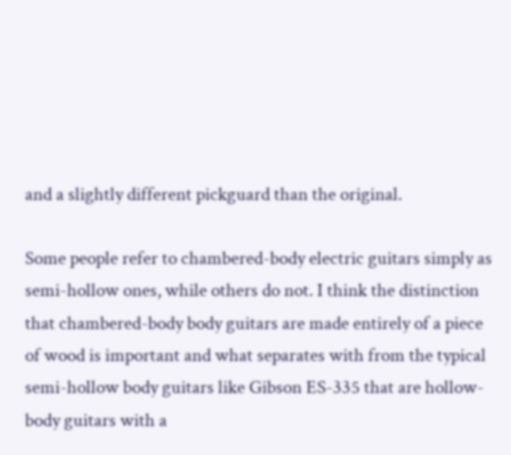and a slightly different pickguard than the original.

Some people refer to chambered-body electric guitars simply as semi-hollow ones, while others do not. I think the distinction that chambered-body body guitars are made entirely of a piece of wood is important and what separates with from the typical semi-hollow body guitars like Gibson ES-335 that are hollow-body guitars with a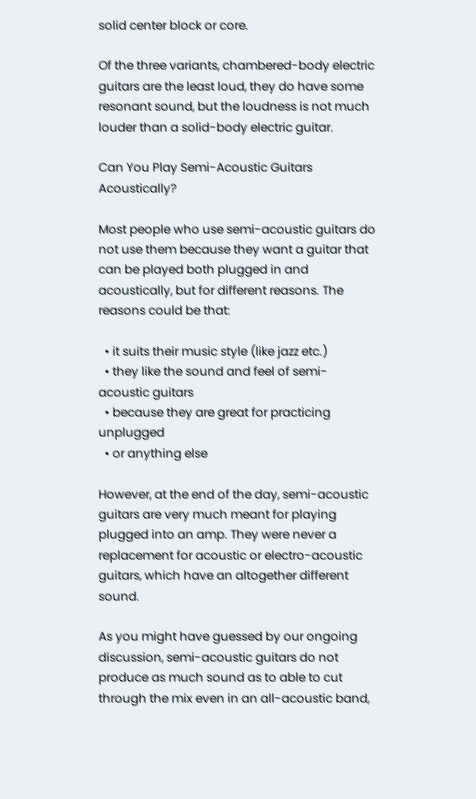solid center block or core.

Of the three variants, chambered-body electric guitars are the least loud, they do have some resonant sound, but the loudness is not much louder than a solid-body electric guitar.

Can You Play Semi-Acoustic Guitars Acoustically?

Most people who use semi-acoustic guitars do not use them because they want a guitar that can be played both plugged in and acoustically, but for different reasons. The reasons could be that:

  • it suits their music style (like jazz etc.)
  • they like the sound and feel of semi-acoustic guitars
  • because they are great for practicing unplugged
  • or anything else

However, at the end of the day, semi-acoustic guitars are very much meant for playing plugged into an amp. They were never a replacement for acoustic or electro-acoustic guitars, which have an altogether different sound.

As you might have guessed by our ongoing discussion, semi-acoustic guitars do not produce as much sound as to able to cut through the mix even in an all-acoustic band,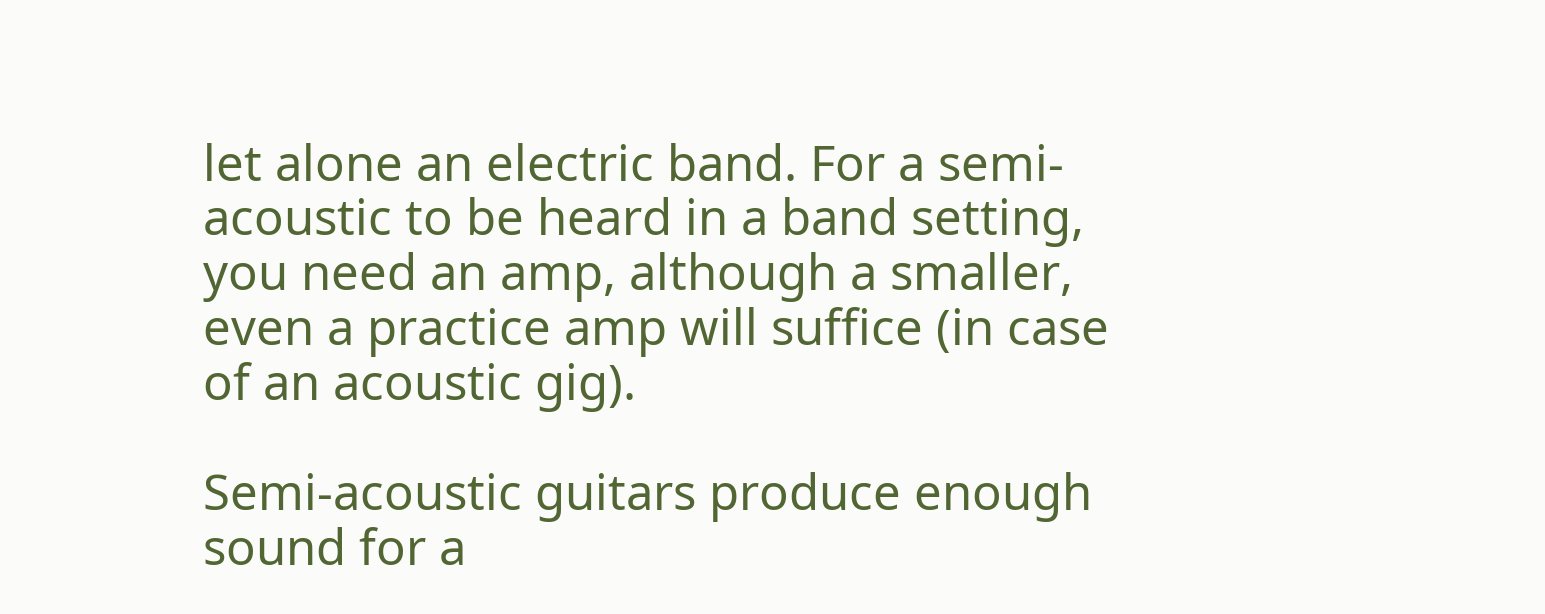let alone an electric band. For a semi-acoustic to be heard in a band setting, you need an amp, although a smaller, even a practice amp will suffice (in case of an acoustic gig).

Semi-acoustic guitars produce enough sound for a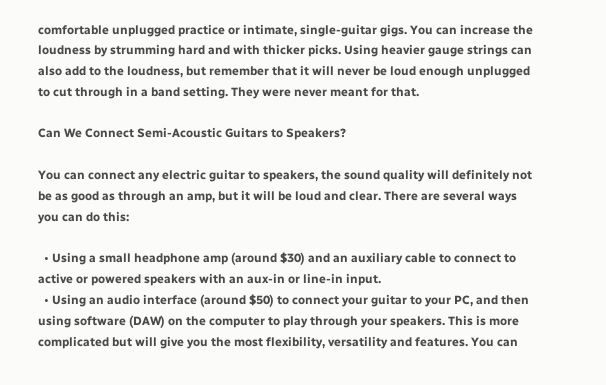comfortable unplugged practice or intimate, single-guitar gigs. You can increase the loudness by strumming hard and with thicker picks. Using heavier gauge strings can also add to the loudness, but remember that it will never be loud enough unplugged to cut through in a band setting. They were never meant for that.

Can We Connect Semi-Acoustic Guitars to Speakers?

You can connect any electric guitar to speakers, the sound quality will definitely not be as good as through an amp, but it will be loud and clear. There are several ways you can do this:

  • Using a small headphone amp (around $30) and an auxiliary cable to connect to active or powered speakers with an aux-in or line-in input.
  • Using an audio interface (around $50) to connect your guitar to your PC, and then using software (DAW) on the computer to play through your speakers. This is more complicated but will give you the most flexibility, versatility and features. You can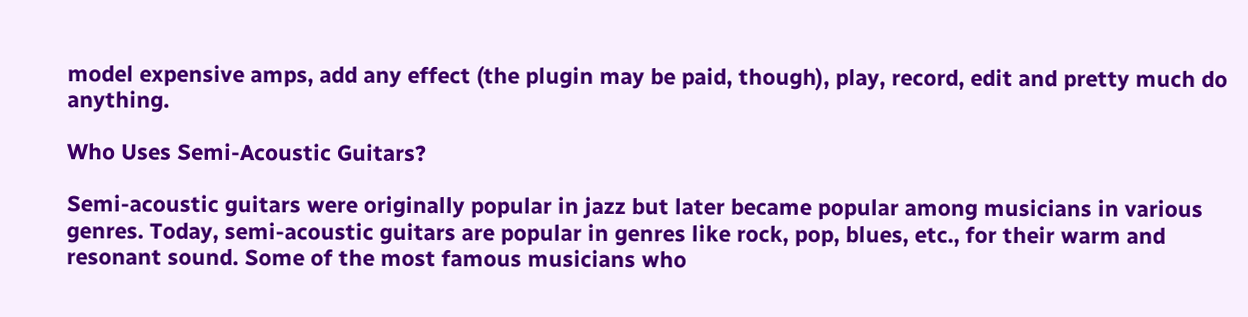model expensive amps, add any effect (the plugin may be paid, though), play, record, edit and pretty much do anything.

Who Uses Semi-Acoustic Guitars?

Semi-acoustic guitars were originally popular in jazz but later became popular among musicians in various genres. Today, semi-acoustic guitars are popular in genres like rock, pop, blues, etc., for their warm and resonant sound. Some of the most famous musicians who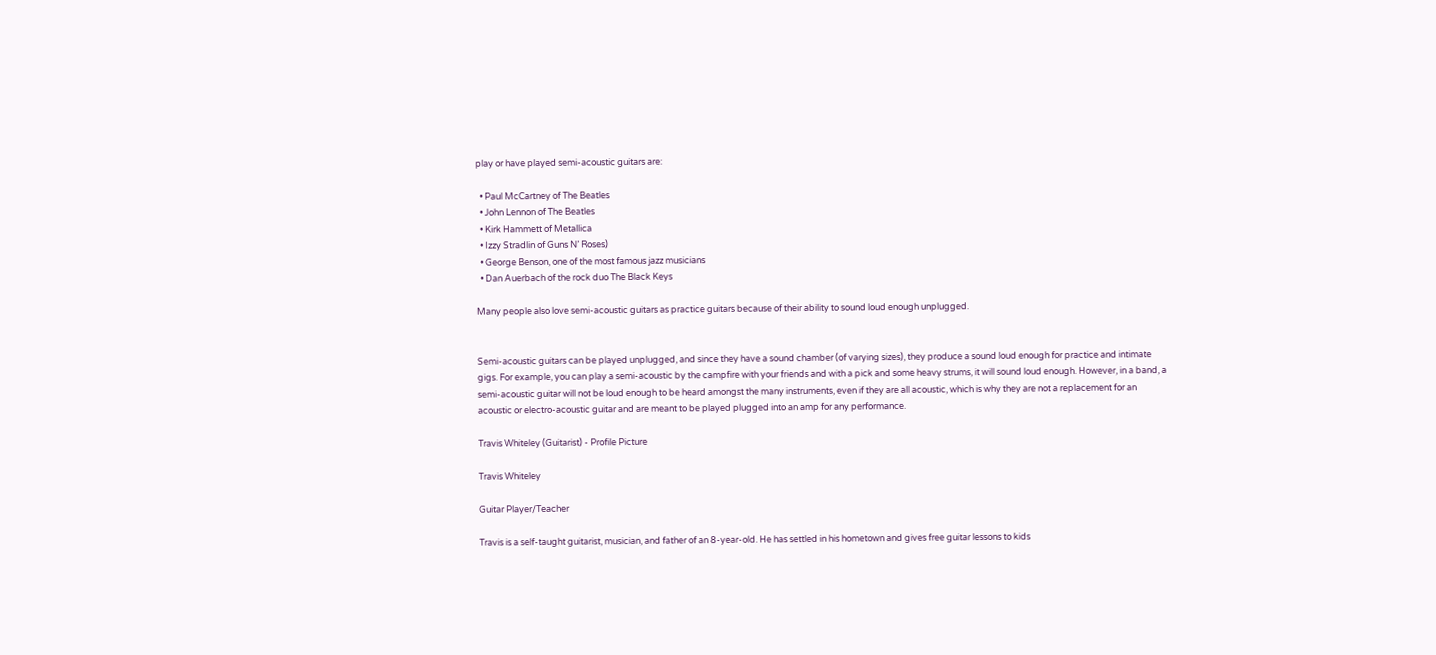play or have played semi-acoustic guitars are:

  • Paul McCartney of The Beatles
  • John Lennon of The Beatles
  • Kirk Hammett of Metallica
  • Izzy Stradlin of Guns N’ Roses)
  • George Benson, one of the most famous jazz musicians
  • Dan Auerbach of the rock duo The Black Keys

Many people also love semi-acoustic guitars as practice guitars because of their ability to sound loud enough unplugged.


Semi-acoustic guitars can be played unplugged, and since they have a sound chamber (of varying sizes), they produce a sound loud enough for practice and intimate gigs. For example, you can play a semi-acoustic by the campfire with your friends and with a pick and some heavy strums, it will sound loud enough. However, in a band, a semi-acoustic guitar will not be loud enough to be heard amongst the many instruments, even if they are all acoustic, which is why they are not a replacement for an acoustic or electro-acoustic guitar and are meant to be played plugged into an amp for any performance.

Travis Whiteley (Guitarist) - Profile Picture

Travis Whiteley

Guitar Player/Teacher

Travis is a self-taught guitarist, musician, and father of an 8-year-old. He has settled in his hometown and gives free guitar lessons to kids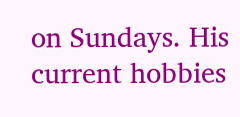on Sundays. His current hobbies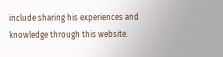include sharing his experiences and knowledge through this website.